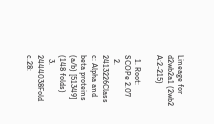Lineage for d2wb2a1 (2wb2 A:2-215)

  1. Root: SCOPe 2.07
  2. 2413226Class c: Alpha and beta proteins (a/b) [51349] (148 folds)
  3. 2444038Fold c.28: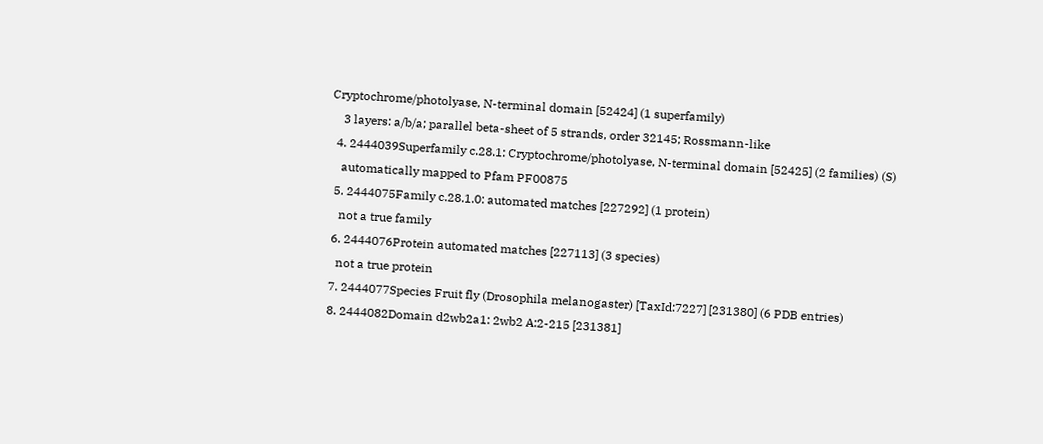Cryptochrome/photolyase, N-terminal domain [52424] (1 superfamily)
    3 layers: a/b/a; parallel beta-sheet of 5 strands, order 32145; Rossmann-like
  4. 2444039Superfamily c.28.1: Cryptochrome/photolyase, N-terminal domain [52425] (2 families) (S)
    automatically mapped to Pfam PF00875
  5. 2444075Family c.28.1.0: automated matches [227292] (1 protein)
    not a true family
  6. 2444076Protein automated matches [227113] (3 species)
    not a true protein
  7. 2444077Species Fruit fly (Drosophila melanogaster) [TaxId:7227] [231380] (6 PDB entries)
  8. 2444082Domain d2wb2a1: 2wb2 A:2-215 [231381]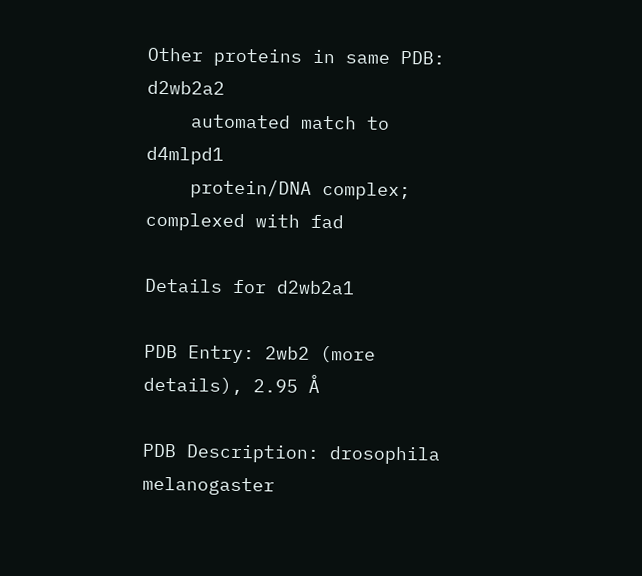Other proteins in same PDB: d2wb2a2
    automated match to d4mlpd1
    protein/DNA complex; complexed with fad

Details for d2wb2a1

PDB Entry: 2wb2 (more details), 2.95 Å

PDB Description: drosophila melanogaster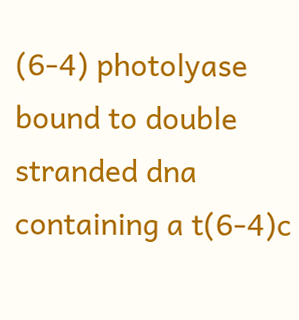(6-4) photolyase bound to double stranded dna containing a t(6-4)c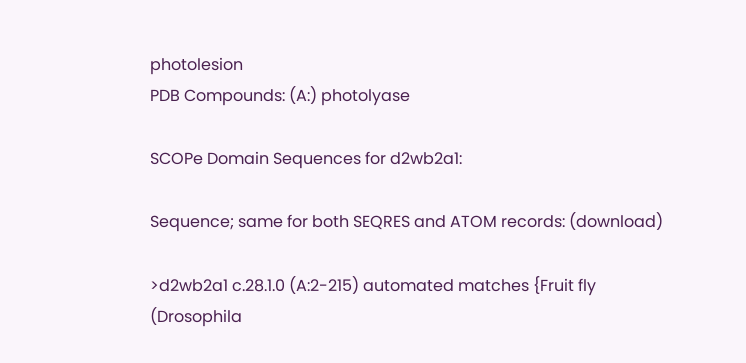photolesion
PDB Compounds: (A:) photolyase

SCOPe Domain Sequences for d2wb2a1:

Sequence; same for both SEQRES and ATOM records: (download)

>d2wb2a1 c.28.1.0 (A:2-215) automated matches {Fruit fly (Drosophila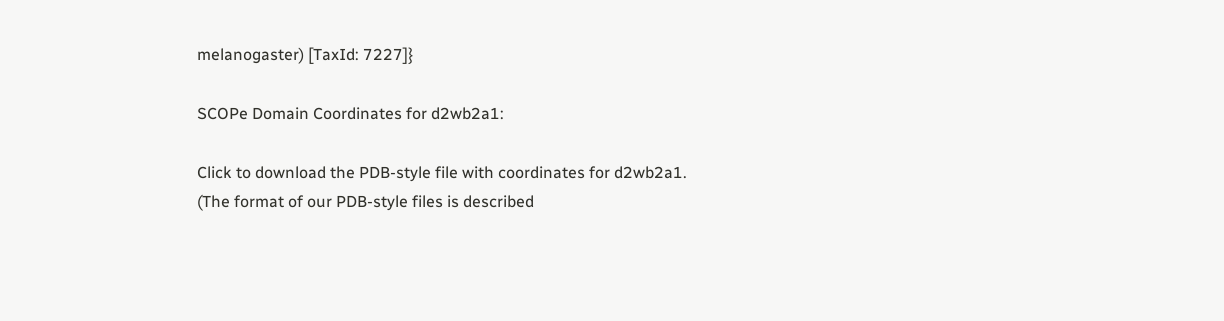melanogaster) [TaxId: 7227]}

SCOPe Domain Coordinates for d2wb2a1:

Click to download the PDB-style file with coordinates for d2wb2a1.
(The format of our PDB-style files is described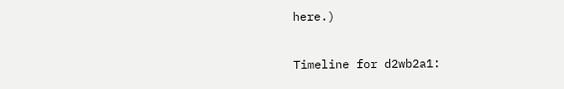here.)

Timeline for d2wb2a1: